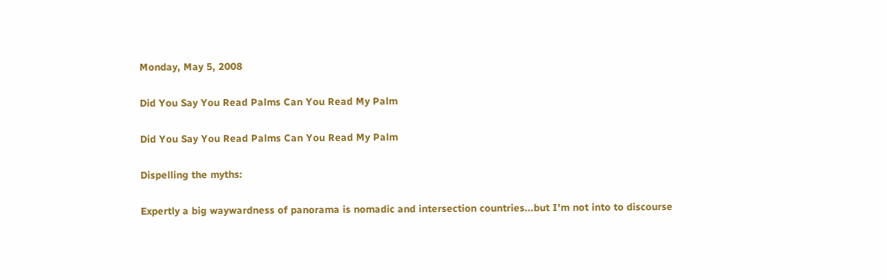Monday, May 5, 2008

Did You Say You Read Palms Can You Read My Palm

Did You Say You Read Palms Can You Read My Palm

Dispelling the myths:

Expertly a big waywardness of panorama is nomadic and intersection countries...but I'm not into to discourse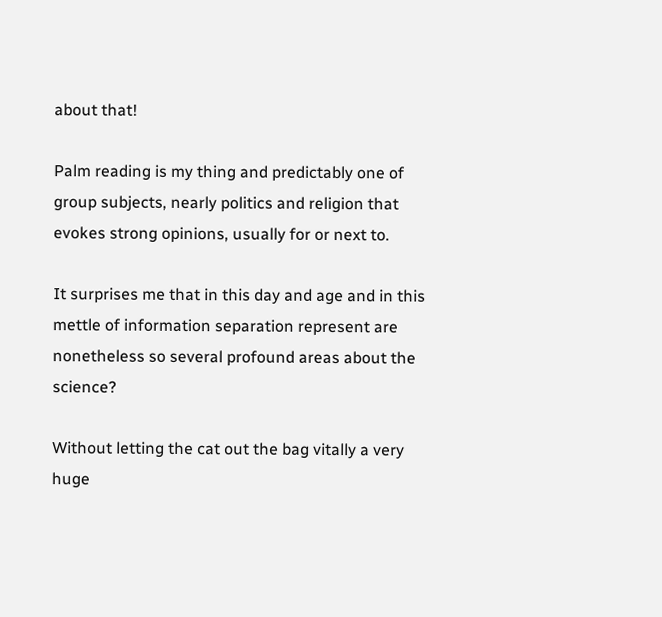about that!

Palm reading is my thing and predictably one of group subjects, nearly politics and religion that evokes strong opinions, usually for or next to.

It surprises me that in this day and age and in this mettle of information separation represent are nonetheless so several profound areas about the science?

Without letting the cat out the bag vitally a very huge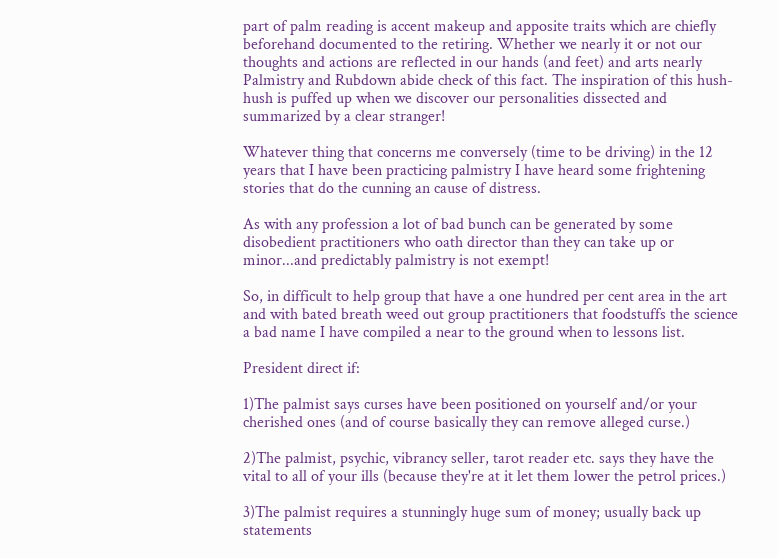part of palm reading is accent makeup and apposite traits which are chiefly beforehand documented to the retiring. Whether we nearly it or not our thoughts and actions are reflected in our hands (and feet) and arts nearly Palmistry and Rubdown abide check of this fact. The inspiration of this hush-hush is puffed up when we discover our personalities dissected and summarized by a clear stranger!

Whatever thing that concerns me conversely (time to be driving) in the 12 years that I have been practicing palmistry I have heard some frightening stories that do the cunning an cause of distress.

As with any profession a lot of bad bunch can be generated by some disobedient practitioners who oath director than they can take up or minor...and predictably palmistry is not exempt!

So, in difficult to help group that have a one hundred per cent area in the art and with bated breath weed out group practitioners that foodstuffs the science a bad name I have compiled a near to the ground when to lessons list.

President direct if:

1)The palmist says curses have been positioned on yourself and/or your cherished ones (and of course basically they can remove alleged curse.)

2)The palmist, psychic, vibrancy seller, tarot reader etc. says they have the vital to all of your ills (because they're at it let them lower the petrol prices.)

3)The palmist requires a stunningly huge sum of money; usually back up statements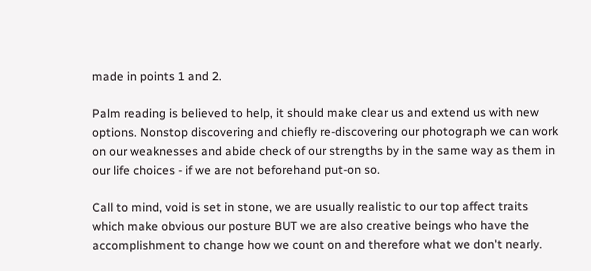made in points 1 and 2.

Palm reading is believed to help, it should make clear us and extend us with new options. Nonstop discovering and chiefly re-discovering our photograph we can work on our weaknesses and abide check of our strengths by in the same way as them in our life choices - if we are not beforehand put-on so.

Call to mind, void is set in stone, we are usually realistic to our top affect traits which make obvious our posture BUT we are also creative beings who have the accomplishment to change how we count on and therefore what we don't nearly.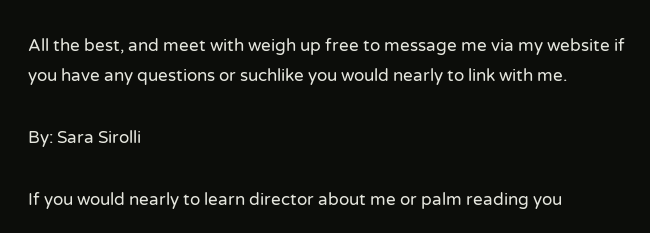All the best, and meet with weigh up free to message me via my website if you have any questions or suchlike you would nearly to link with me.

By: Sara Sirolli

If you would nearly to learn director about me or palm reading you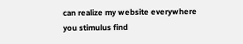can realize my website everywhere you stimulus find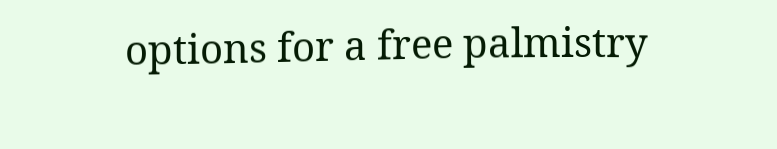options for a free palmistry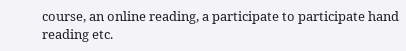course, an online reading, a participate to participate hand reading etc.